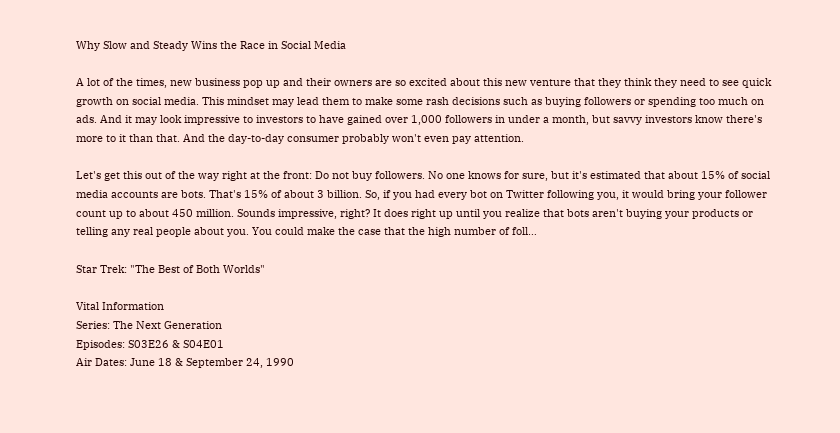Why Slow and Steady Wins the Race in Social Media

A lot of the times, new business pop up and their owners are so excited about this new venture that they think they need to see quick growth on social media. This mindset may lead them to make some rash decisions such as buying followers or spending too much on ads. And it may look impressive to investors to have gained over 1,000 followers in under a month, but savvy investors know there's more to it than that. And the day-to-day consumer probably won't even pay attention.

Let's get this out of the way right at the front: Do not buy followers. No one knows for sure, but it's estimated that about 15% of social media accounts are bots. That's 15% of about 3 billion. So, if you had every bot on Twitter following you, it would bring your follower count up to about 450 million. Sounds impressive, right? It does right up until you realize that bots aren't buying your products or telling any real people about you. You could make the case that the high number of foll…

Star Trek: "The Best of Both Worlds"

Vital Information
Series: The Next Generation
Episodes: S03E26 & S04E01
Air Dates: June 18 & September 24, 1990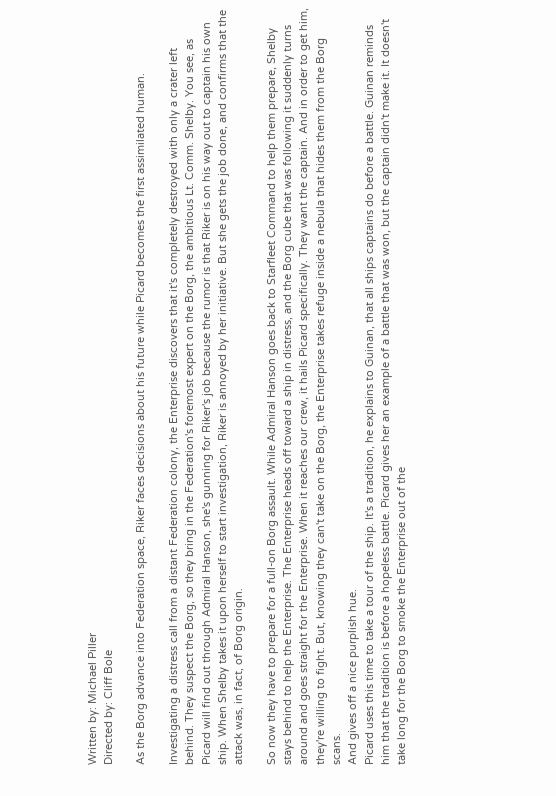Written by: Michael Piller
Directed by: Cliff Bole

As the Borg advance into Federation space, Riker faces decisions about his future while Picard becomes the first assimilated human.

Investigating a distress call from a distant Federation colony, the Enterprise discovers that it's completely destroyed with only a crater left behind. They suspect the Borg, so they bring in the Federation's foremost expert on the Borg, the ambitious Lt. Comm. Shelby. You see, as Picard will find out through Admiral Hanson, she's gunning for Riker's job because the rumor is that Riker is on his way out to captain his own ship. When Shelby takes it upon herself to start investigation, Riker is annoyed by her initiative. But she gets the job done, and confirms that the attack was, in fact, of Borg origin.

So now they have to prepare for a full-on Borg assault. While Admiral Hanson goes back to Starfleet Command to help them prepare, Shelby stays behind to help the Enterprise. The Enterprise heads off toward a ship in distress, and the Borg cube that was following it suddenly turns around and goes straight for the Enterprise. When it reaches our crew, it hails Picard specifically. They want the captain. And in order to get him, they're willing to fight. But, knowing they can't take on the Borg, the Enterprise takes refuge inside a nebula that hides them from the Borg scans.
And gives off a nice purplish hue.
Picard uses this time to take a tour of the ship. It's a tradition, he explains to Guinan, that all ships captains do before a battle. Guinan reminds him that the tradition is before a hopeless battle. Picard gives her an example of a battle that was won, but the captain didn't make it. It doesn't take long for the Borg to smoke the Enterprise out of the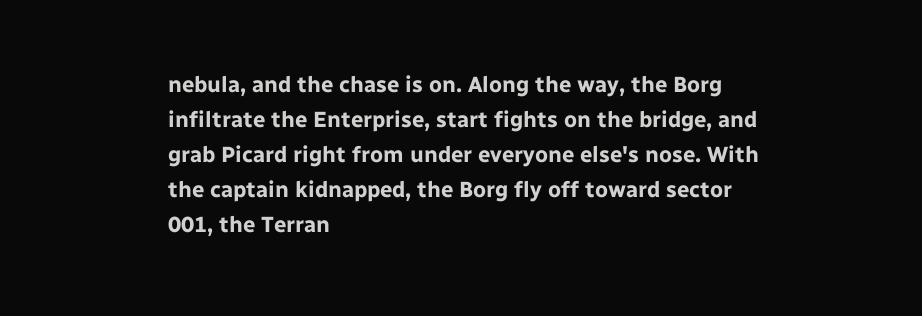nebula, and the chase is on. Along the way, the Borg infiltrate the Enterprise, start fights on the bridge, and grab Picard right from under everyone else's nose. With the captain kidnapped, the Borg fly off toward sector 001, the Terran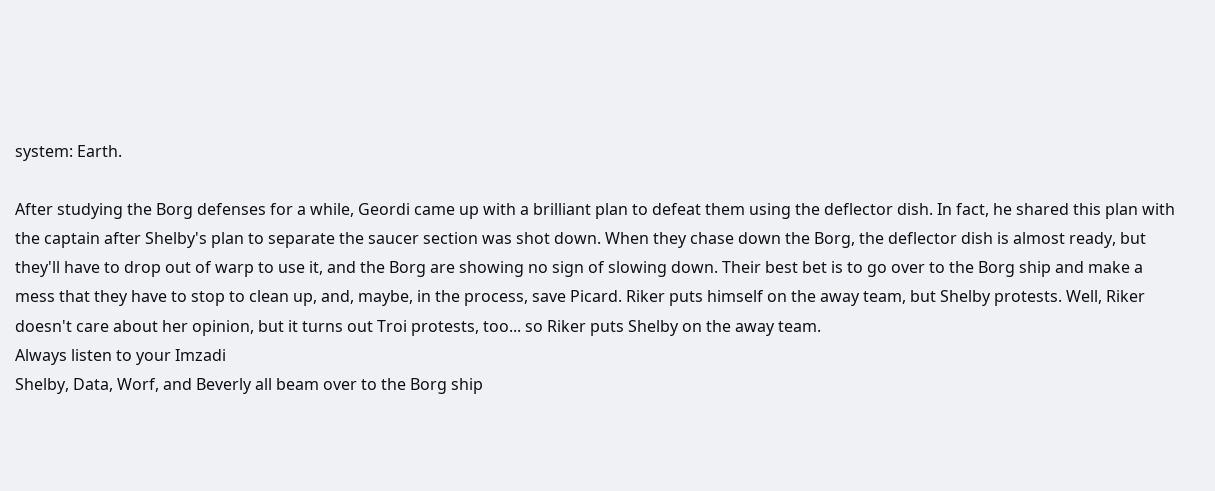system: Earth.

After studying the Borg defenses for a while, Geordi came up with a brilliant plan to defeat them using the deflector dish. In fact, he shared this plan with the captain after Shelby's plan to separate the saucer section was shot down. When they chase down the Borg, the deflector dish is almost ready, but they'll have to drop out of warp to use it, and the Borg are showing no sign of slowing down. Their best bet is to go over to the Borg ship and make a mess that they have to stop to clean up, and, maybe, in the process, save Picard. Riker puts himself on the away team, but Shelby protests. Well, Riker doesn't care about her opinion, but it turns out Troi protests, too... so Riker puts Shelby on the away team.
Always listen to your Imzadi
Shelby, Data, Worf, and Beverly all beam over to the Borg ship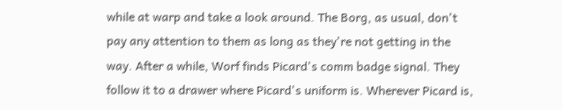while at warp and take a look around. The Borg, as usual, don't pay any attention to them as long as they're not getting in the way. After a while, Worf finds Picard's comm badge signal. They follow it to a drawer where Picard's uniform is. Wherever Picard is,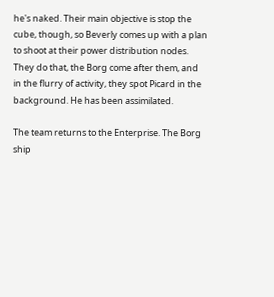he's naked. Their main objective is stop the cube, though, so Beverly comes up with a plan to shoot at their power distribution nodes. They do that, the Borg come after them, and in the flurry of activity, they spot Picard in the background. He has been assimilated.

The team returns to the Enterprise. The Borg ship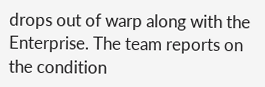drops out of warp along with the Enterprise. The team reports on the condition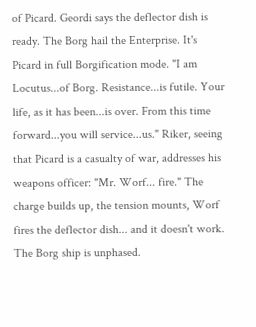of Picard. Geordi says the deflector dish is ready. The Borg hail the Enterprise. It's Picard in full Borgification mode. "I am Locutus...of Borg. Resistance...is futile. Your life, as it has been...is over. From this time forward...you will service...us." Riker, seeing that Picard is a casualty of war, addresses his weapons officer: "Mr. Worf... fire." The charge builds up, the tension mounts, Worf fires the deflector dish... and it doesn't work. The Borg ship is unphased.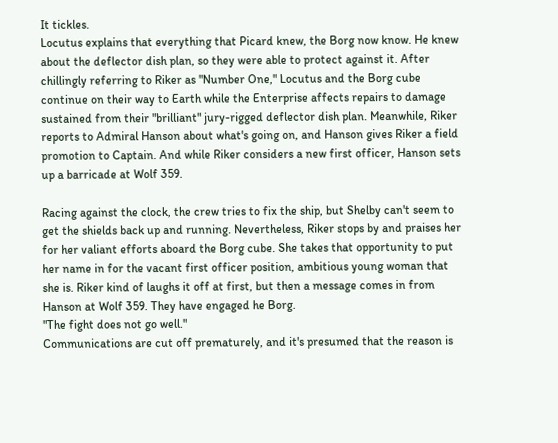It tickles.
Locutus explains that everything that Picard knew, the Borg now know. He knew about the deflector dish plan, so they were able to protect against it. After chillingly referring to Riker as "Number One," Locutus and the Borg cube continue on their way to Earth while the Enterprise affects repairs to damage sustained from their "brilliant" jury-rigged deflector dish plan. Meanwhile, Riker reports to Admiral Hanson about what's going on, and Hanson gives Riker a field promotion to Captain. And while Riker considers a new first officer, Hanson sets up a barricade at Wolf 359.

Racing against the clock, the crew tries to fix the ship, but Shelby can't seem to get the shields back up and running. Nevertheless, Riker stops by and praises her for her valiant efforts aboard the Borg cube. She takes that opportunity to put her name in for the vacant first officer position, ambitious young woman that she is. Riker kind of laughs it off at first, but then a message comes in from Hanson at Wolf 359. They have engaged he Borg.
"The fight does not go well."
Communications are cut off prematurely, and it's presumed that the reason is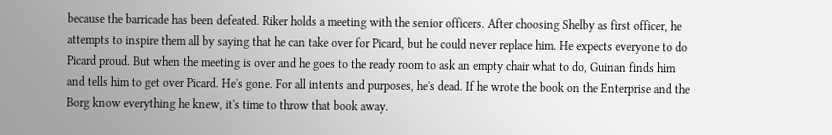because the barricade has been defeated. Riker holds a meeting with the senior officers. After choosing Shelby as first officer, he attempts to inspire them all by saying that he can take over for Picard, but he could never replace him. He expects everyone to do Picard proud. But when the meeting is over and he goes to the ready room to ask an empty chair what to do, Guinan finds him and tells him to get over Picard. He's gone. For all intents and purposes, he's dead. If he wrote the book on the Enterprise and the Borg know everything he knew, it's time to throw that book away.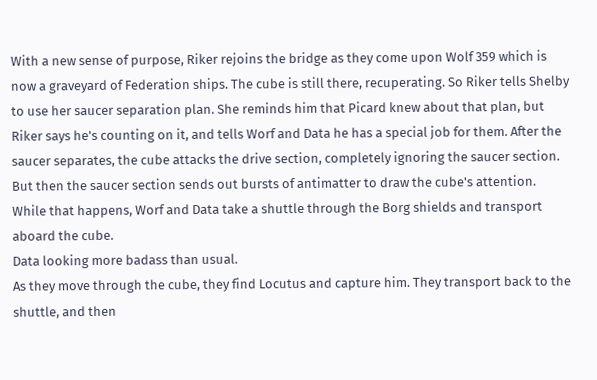With a new sense of purpose, Riker rejoins the bridge as they come upon Wolf 359 which is now a graveyard of Federation ships. The cube is still there, recuperating. So Riker tells Shelby to use her saucer separation plan. She reminds him that Picard knew about that plan, but Riker says he's counting on it, and tells Worf and Data he has a special job for them. After the saucer separates, the cube attacks the drive section, completely ignoring the saucer section. But then the saucer section sends out bursts of antimatter to draw the cube's attention. While that happens, Worf and Data take a shuttle through the Borg shields and transport aboard the cube.
Data looking more badass than usual.
As they move through the cube, they find Locutus and capture him. They transport back to the shuttle, and then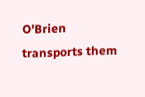O'Brien transports them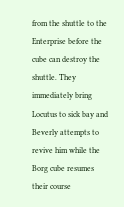from the shuttle to the Enterprise before the cube can destroy the shuttle. They immediately bring Locutus to sick bay and Beverly attempts to revive him while the Borg cube resumes their course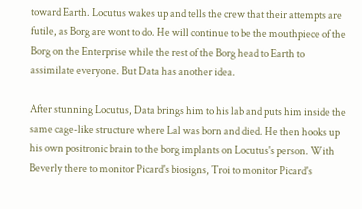toward Earth. Locutus wakes up and tells the crew that their attempts are futile, as Borg are wont to do. He will continue to be the mouthpiece of the Borg on the Enterprise while the rest of the Borg head to Earth to assimilate everyone. But Data has another idea.

After stunning Locutus, Data brings him to his lab and puts him inside the same cage-like structure where Lal was born and died. He then hooks up his own positronic brain to the borg implants on Locutus's person. With Beverly there to monitor Picard's biosigns, Troi to monitor Picard's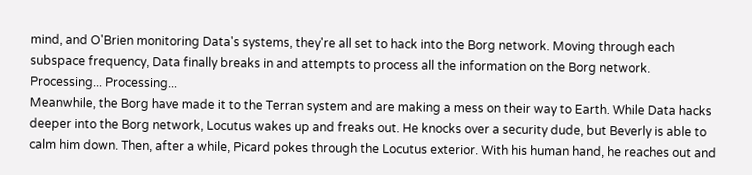mind, and O'Brien monitoring Data's systems, they're all set to hack into the Borg network. Moving through each subspace frequency, Data finally breaks in and attempts to process all the information on the Borg network.
Processing... Processing...
Meanwhile, the Borg have made it to the Terran system and are making a mess on their way to Earth. While Data hacks deeper into the Borg network, Locutus wakes up and freaks out. He knocks over a security dude, but Beverly is able to calm him down. Then, after a while, Picard pokes through the Locutus exterior. With his human hand, he reaches out and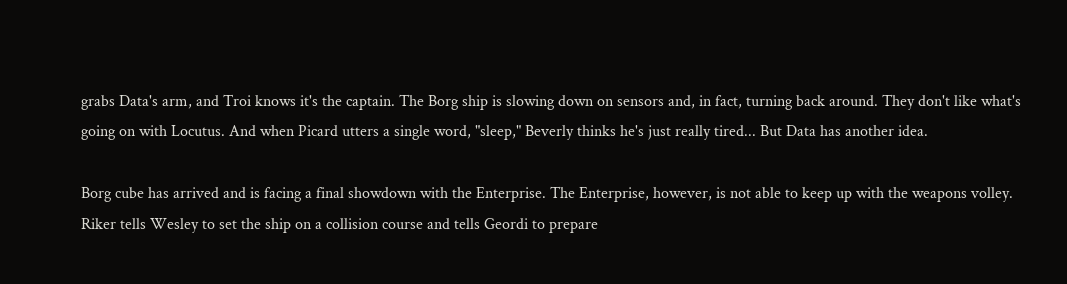grabs Data's arm, and Troi knows it's the captain. The Borg ship is slowing down on sensors and, in fact, turning back around. They don't like what's going on with Locutus. And when Picard utters a single word, "sleep," Beverly thinks he's just really tired... But Data has another idea.

Borg cube has arrived and is facing a final showdown with the Enterprise. The Enterprise, however, is not able to keep up with the weapons volley. Riker tells Wesley to set the ship on a collision course and tells Geordi to prepare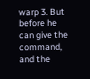warp 3. But before he can give the command, and the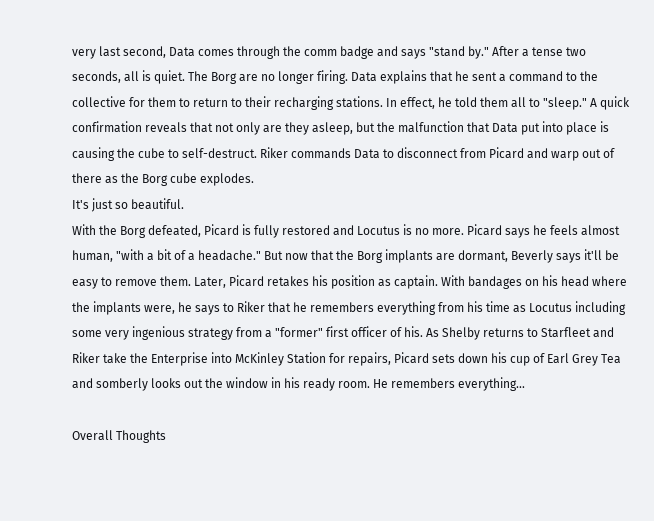very last second, Data comes through the comm badge and says "stand by." After a tense two seconds, all is quiet. The Borg are no longer firing. Data explains that he sent a command to the collective for them to return to their recharging stations. In effect, he told them all to "sleep." A quick confirmation reveals that not only are they asleep, but the malfunction that Data put into place is causing the cube to self-destruct. Riker commands Data to disconnect from Picard and warp out of there as the Borg cube explodes.
It's just so beautiful.
With the Borg defeated, Picard is fully restored and Locutus is no more. Picard says he feels almost human, "with a bit of a headache." But now that the Borg implants are dormant, Beverly says it'll be easy to remove them. Later, Picard retakes his position as captain. With bandages on his head where the implants were, he says to Riker that he remembers everything from his time as Locutus including some very ingenious strategy from a "former" first officer of his. As Shelby returns to Starfleet and Riker take the Enterprise into McKinley Station for repairs, Picard sets down his cup of Earl Grey Tea and somberly looks out the window in his ready room. He remembers everything...

Overall Thoughts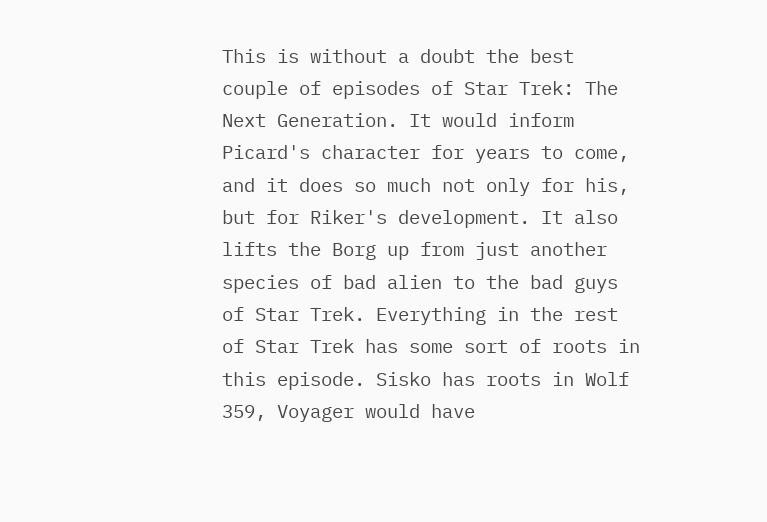This is without a doubt the best couple of episodes of Star Trek: The Next Generation. It would inform Picard's character for years to come, and it does so much not only for his, but for Riker's development. It also lifts the Borg up from just another species of bad alien to the bad guys of Star Trek. Everything in the rest of Star Trek has some sort of roots in this episode. Sisko has roots in Wolf 359, Voyager would have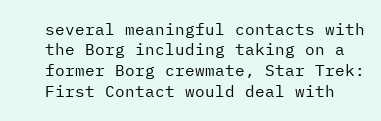several meaningful contacts with the Borg including taking on a former Borg crewmate, Star Trek: First Contact would deal with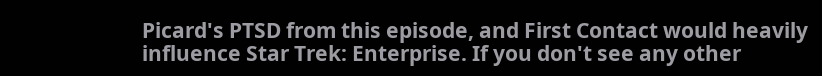Picard's PTSD from this episode, and First Contact would heavily influence Star Trek: Enterprise. If you don't see any other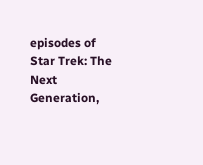episodes of Star Trek: The Next Generation,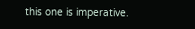this one is imperative.